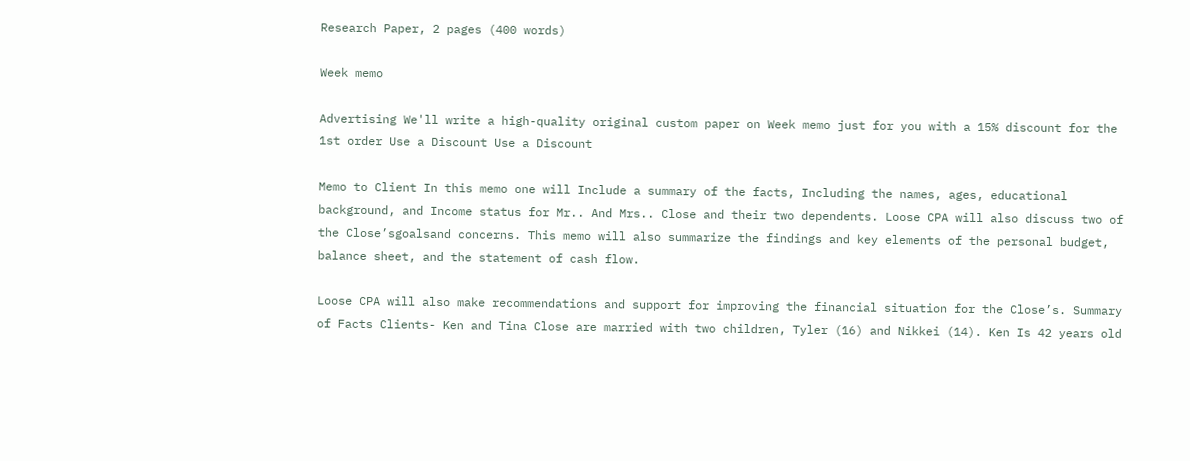Research Paper, 2 pages (400 words)

Week memo

Advertising We'll write a high-quality original custom paper on Week memo just for you with a 15% discount for the 1st order Use a Discount Use a Discount

Memo to Client In this memo one will Include a summary of the facts, Including the names, ages, educational background, and Income status for Mr.. And Mrs.. Close and their two dependents. Loose CPA will also discuss two of the Close’sgoalsand concerns. This memo will also summarize the findings and key elements of the personal budget, balance sheet, and the statement of cash flow.

Loose CPA will also make recommendations and support for improving the financial situation for the Close’s. Summary of Facts Clients- Ken and Tina Close are married with two children, Tyler (16) and Nikkei (14). Ken Is 42 years old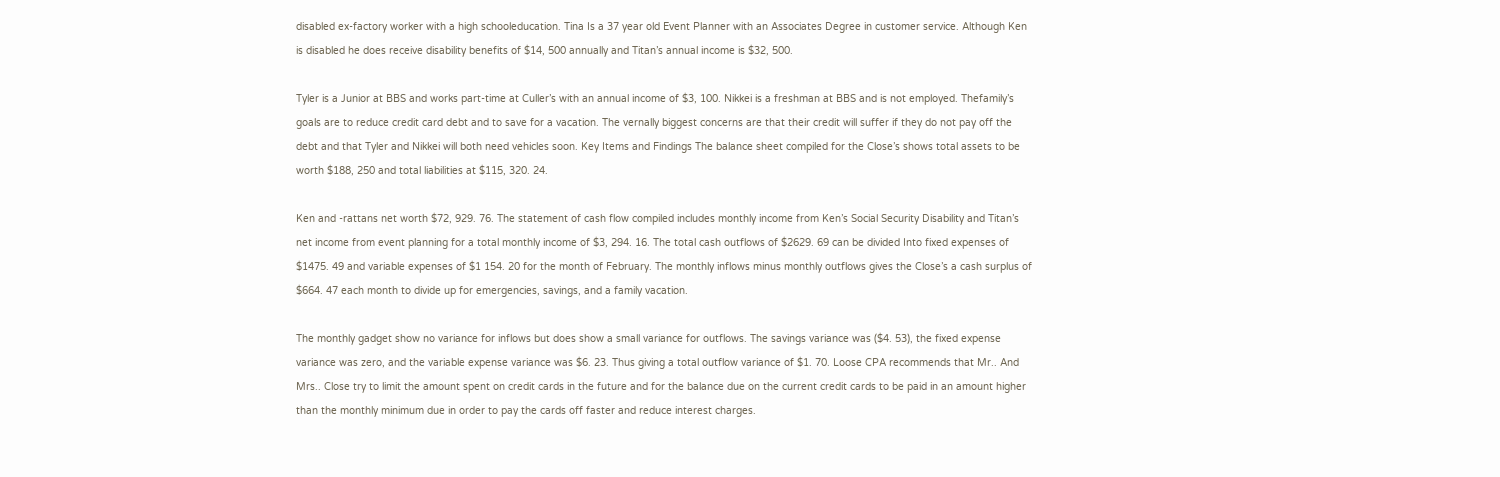disabled ex-factory worker with a high schooleducation. Tina Is a 37 year old Event Planner with an Associates Degree in customer service. Although Ken is disabled he does receive disability benefits of $14, 500 annually and Titan’s annual income is $32, 500.

Tyler is a Junior at BBS and works part-time at Culler’s with an annual income of $3, 100. Nikkei is a freshman at BBS and is not employed. Thefamily’s goals are to reduce credit card debt and to save for a vacation. The vernally biggest concerns are that their credit will suffer if they do not pay off the debt and that Tyler and Nikkei will both need vehicles soon. Key Items and Findings The balance sheet compiled for the Close’s shows total assets to be worth $188, 250 and total liabilities at $115, 320. 24.

Ken and -rattans net worth $72, 929. 76. The statement of cash flow compiled includes monthly income from Ken’s Social Security Disability and Titan’s net income from event planning for a total monthly income of $3, 294. 16. The total cash outflows of $2629. 69 can be divided Into fixed expenses of $1475. 49 and variable expenses of $1 154. 20 for the month of February. The monthly inflows minus monthly outflows gives the Close’s a cash surplus of $664. 47 each month to divide up for emergencies, savings, and a family vacation.

The monthly gadget show no variance for inflows but does show a small variance for outflows. The savings variance was ($4. 53), the fixed expense variance was zero, and the variable expense variance was $6. 23. Thus giving a total outflow variance of $1. 70. Loose CPA recommends that Mr.. And Mrs.. Close try to limit the amount spent on credit cards in the future and for the balance due on the current credit cards to be paid in an amount higher than the monthly minimum due in order to pay the cards off faster and reduce interest charges.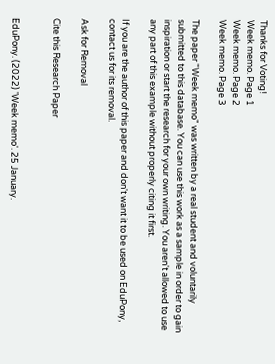Thanks for Voting!
Week memo. Page 1
Week memo. Page 2
Week memo. Page 3

The paper "Week memo" was written by a real student and voluntarily submitted to this database. You can use this work as a sample in order to gain inspiration or start the research for your own writing. You aren't allowed to use any part of this example without properly citing it first.

If you are the author of this paper and don't want it to be used on EduPony, contact us for its removal.

Ask for Removal

Cite this Research Paper


EduPony. (2022) 'Week memo'. 25 January.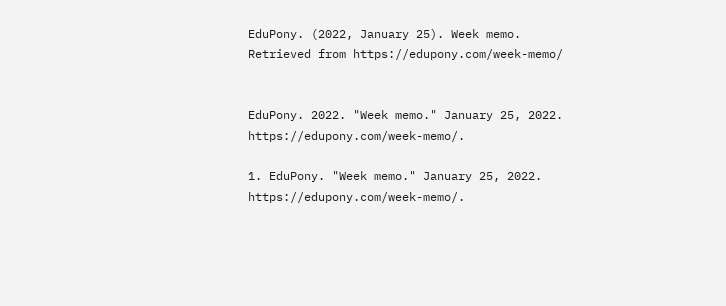EduPony. (2022, January 25). Week memo. Retrieved from https://edupony.com/week-memo/


EduPony. 2022. "Week memo." January 25, 2022. https://edupony.com/week-memo/.

1. EduPony. "Week memo." January 25, 2022. https://edupony.com/week-memo/.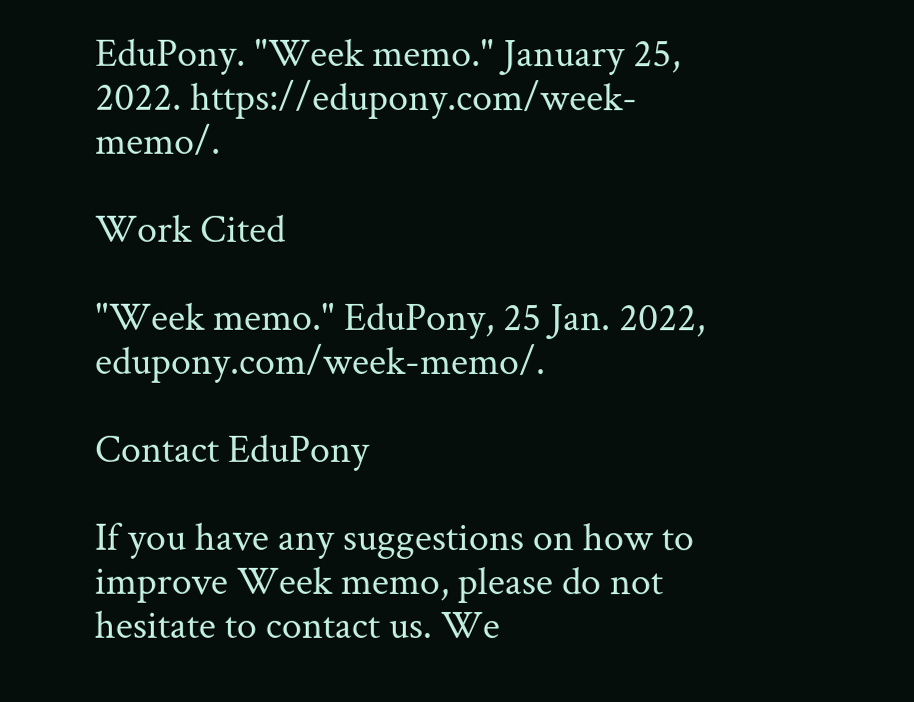EduPony. "Week memo." January 25, 2022. https://edupony.com/week-memo/.

Work Cited

"Week memo." EduPony, 25 Jan. 2022, edupony.com/week-memo/.

Contact EduPony

If you have any suggestions on how to improve Week memo, please do not hesitate to contact us. We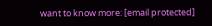want to know more: [email protected]